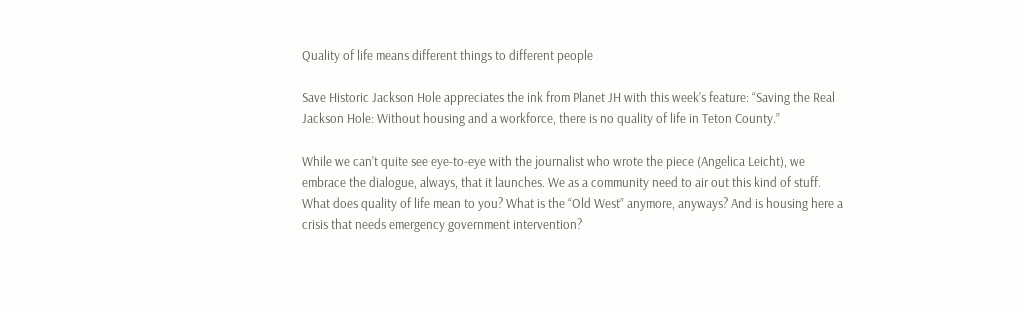Quality of life means different things to different people

Save Historic Jackson Hole appreciates the ink from Planet JH with this week’s feature: “Saving the Real Jackson Hole: Without housing and a workforce, there is no quality of life in Teton County.”

While we can’t quite see eye-to-eye with the journalist who wrote the piece (Angelica Leicht), we embrace the dialogue, always, that it launches. We as a community need to air out this kind of stuff. What does quality of life mean to you? What is the “Old West” anymore, anyways? And is housing here a crisis that needs emergency government intervention?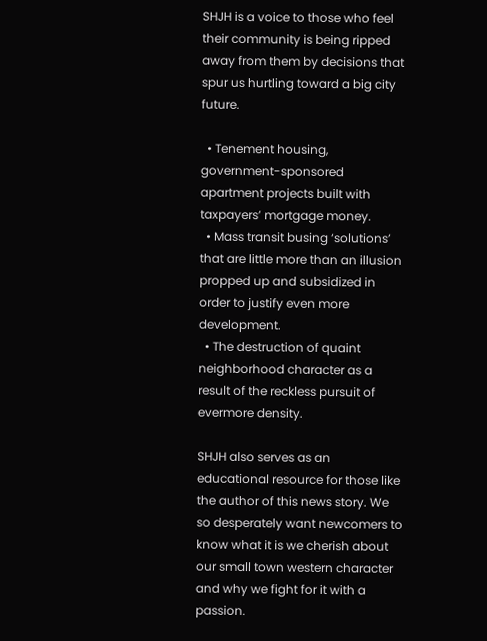SHJH is a voice to those who feel their community is being ripped away from them by decisions that spur us hurtling toward a big city future.

  • Tenement housing, government-sponsored apartment projects built with taxpayers’ mortgage money.
  • Mass transit busing ‘solutions’ that are little more than an illusion propped up and subsidized in order to justify even more development.
  • The destruction of quaint neighborhood character as a result of the reckless pursuit of evermore density.

SHJH also serves as an educational resource for those like the author of this news story. We so desperately want newcomers to know what it is we cherish about our small town western character and why we fight for it with a passion.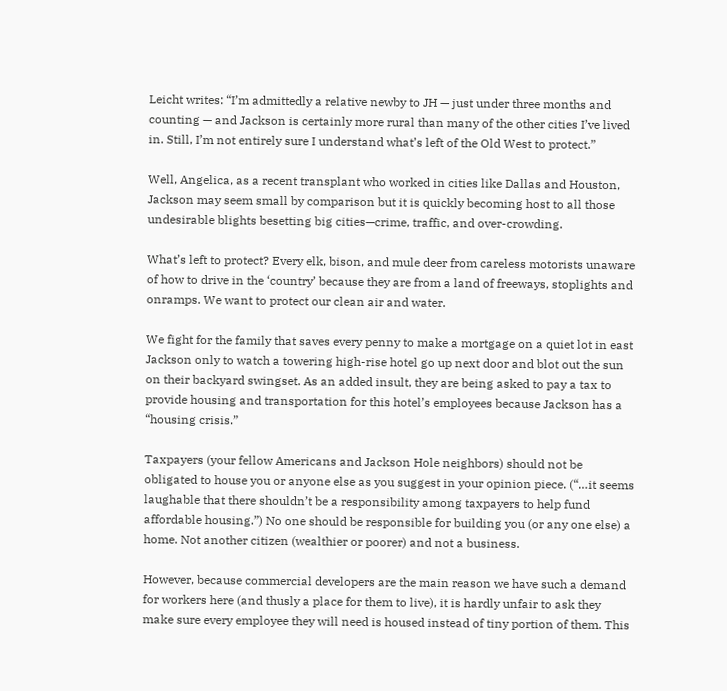Leicht writes: “I’m admittedly a relative newby to JH — just under three months and counting — and Jackson is certainly more rural than many of the other cities I’ve lived in. Still, I’m not entirely sure I understand what’s left of the Old West to protect.”

Well, Angelica, as a recent transplant who worked in cities like Dallas and Houston, Jackson may seem small by comparison but it is quickly becoming host to all those undesirable blights besetting big cities—crime, traffic, and over-crowding.

What’s left to protect? Every elk, bison, and mule deer from careless motorists unaware of how to drive in the ‘country’ because they are from a land of freeways, stoplights and onramps. We want to protect our clean air and water.

We fight for the family that saves every penny to make a mortgage on a quiet lot in east Jackson only to watch a towering high-rise hotel go up next door and blot out the sun on their backyard swingset. As an added insult, they are being asked to pay a tax to provide housing and transportation for this hotel’s employees because Jackson has a “housing crisis.”

Taxpayers (your fellow Americans and Jackson Hole neighbors) should not be obligated to house you or anyone else as you suggest in your opinion piece. (“…it seems laughable that there shouldn’t be a responsibility among taxpayers to help fund affordable housing.”) No one should be responsible for building you (or any one else) a home. Not another citizen (wealthier or poorer) and not a business.

However, because commercial developers are the main reason we have such a demand for workers here (and thusly a place for them to live), it is hardly unfair to ask they make sure every employee they will need is housed instead of tiny portion of them. This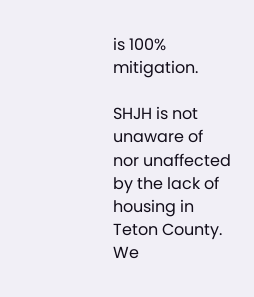is 100% mitigation.

SHJH is not unaware of nor unaffected by the lack of housing in Teton County. We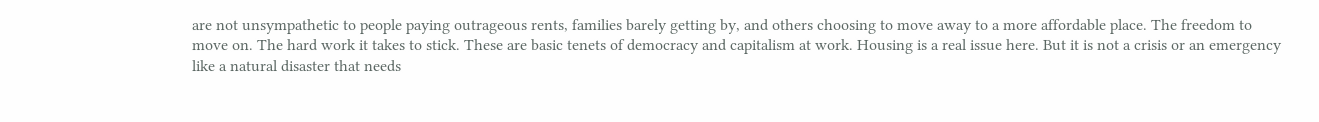are not unsympathetic to people paying outrageous rents, families barely getting by, and others choosing to move away to a more affordable place. The freedom to move on. The hard work it takes to stick. These are basic tenets of democracy and capitalism at work. Housing is a real issue here. But it is not a crisis or an emergency like a natural disaster that needs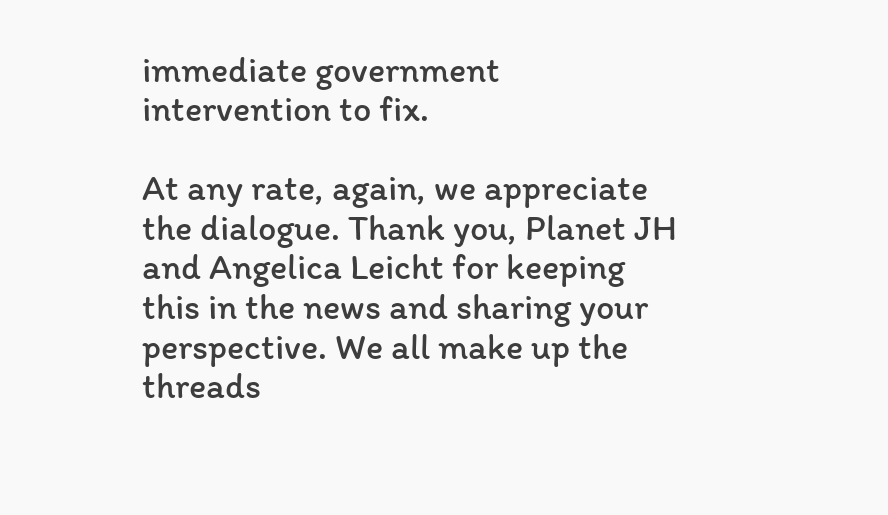immediate government intervention to fix.

At any rate, again, we appreciate the dialogue. Thank you, Planet JH and Angelica Leicht for keeping this in the news and sharing your perspective. We all make up the threads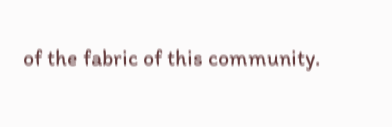of the fabric of this community.